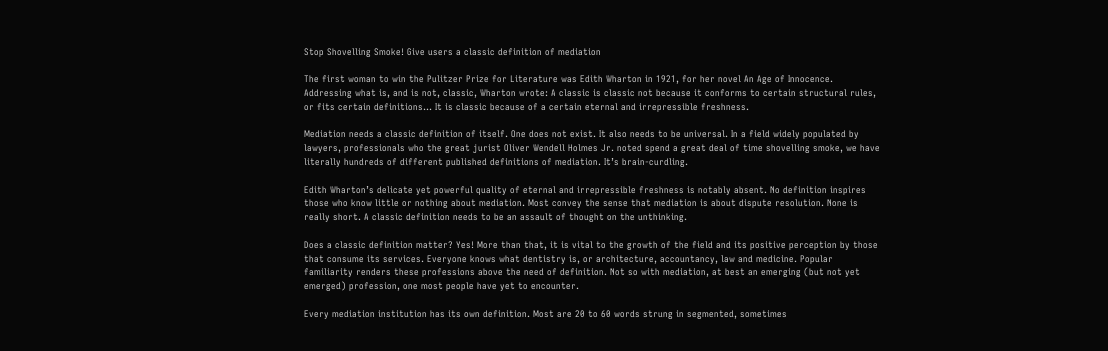Stop Shovelling Smoke! Give users a classic definition of mediation

The first woman to win the Pulitzer Prize for Literature was Edith Wharton in 1921, for her novel An Age of Innocence. Addressing what is, and is not, classic, Wharton wrote: A classic is classic not because it conforms to certain structural rules, or fits certain definitions… It is classic because of a certain eternal and irrepressible freshness.

Mediation needs a classic definition of itself. One does not exist. It also needs to be universal. In a field widely populated by lawyers, professionals who the great jurist Oliver Wendell Holmes Jr. noted spend a great deal of time shovelling smoke, we have literally hundreds of different published definitions of mediation. It’s brain-curdling.

Edith Wharton’s delicate yet powerful quality of eternal and irrepressible freshness is notably absent. No definition inspires those who know little or nothing about mediation. Most convey the sense that mediation is about dispute resolution. None is really short. A classic definition needs to be an assault of thought on the unthinking.

Does a classic definition matter? Yes! More than that, it is vital to the growth of the field and its positive perception by those that consume its services. Everyone knows what dentistry is, or architecture, accountancy, law and medicine. Popular familiarity renders these professions above the need of definition. Not so with mediation, at best an emerging (but not yet emerged) profession, one most people have yet to encounter.

Every mediation institution has its own definition. Most are 20 to 60 words strung in segmented, sometimes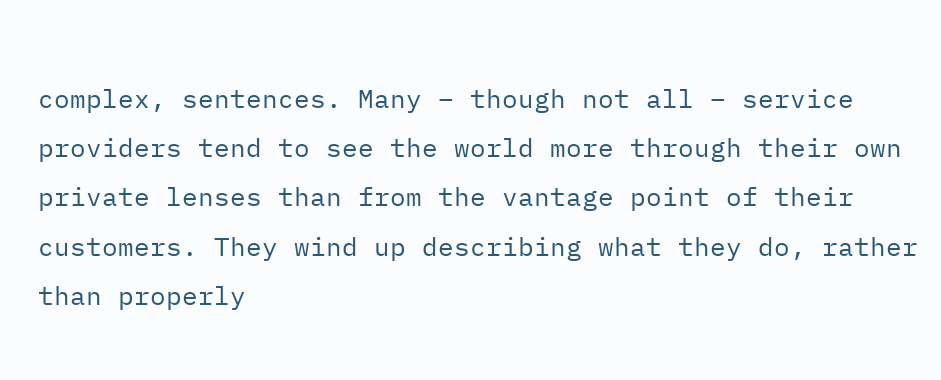complex, sentences. Many – though not all – service providers tend to see the world more through their own private lenses than from the vantage point of their customers. They wind up describing what they do, rather than properly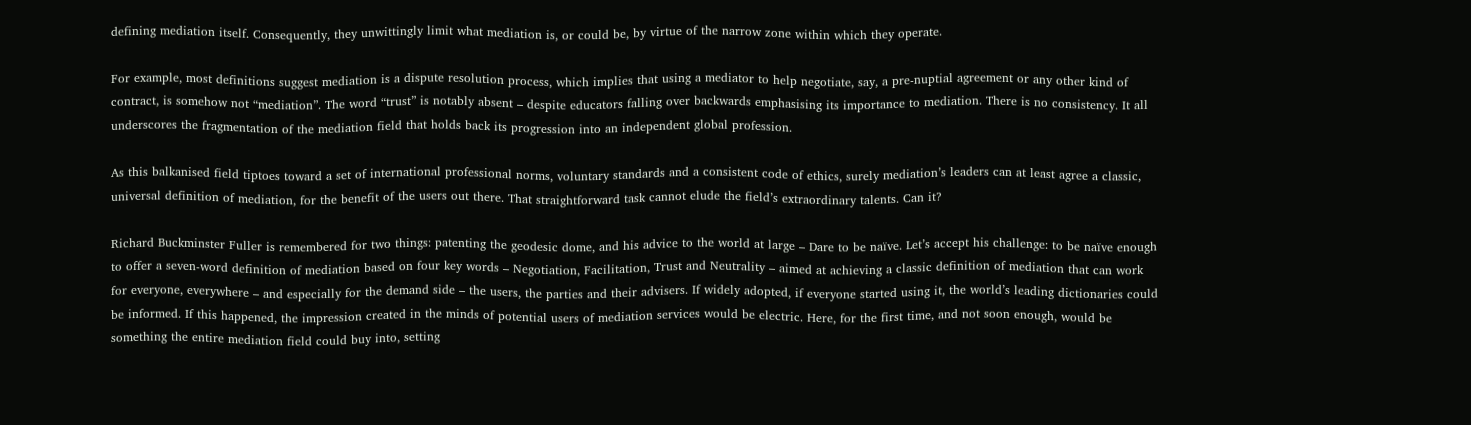defining mediation itself. Consequently, they unwittingly limit what mediation is, or could be, by virtue of the narrow zone within which they operate.

For example, most definitions suggest mediation is a dispute resolution process, which implies that using a mediator to help negotiate, say, a pre-nuptial agreement or any other kind of contract, is somehow not “mediation”. The word “trust” is notably absent – despite educators falling over backwards emphasising its importance to mediation. There is no consistency. It all underscores the fragmentation of the mediation field that holds back its progression into an independent global profession.

As this balkanised field tiptoes toward a set of international professional norms, voluntary standards and a consistent code of ethics, surely mediation’s leaders can at least agree a classic, universal definition of mediation, for the benefit of the users out there. That straightforward task cannot elude the field’s extraordinary talents. Can it?

Richard Buckminster Fuller is remembered for two things: patenting the geodesic dome, and his advice to the world at large – Dare to be naïve. Let’s accept his challenge: to be naïve enough to offer a seven-word definition of mediation based on four key words – Negotiation, Facilitation, Trust and Neutrality – aimed at achieving a classic definition of mediation that can work for everyone, everywhere – and especially for the demand side – the users, the parties and their advisers. If widely adopted, if everyone started using it, the world’s leading dictionaries could be informed. If this happened, the impression created in the minds of potential users of mediation services would be electric. Here, for the first time, and not soon enough, would be something the entire mediation field could buy into, setting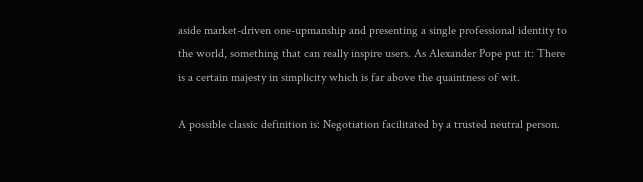aside market-driven one-upmanship and presenting a single professional identity to the world, something that can really inspire users. As Alexander Pope put it: There is a certain majesty in simplicity which is far above the quaintness of wit.

A possible classic definition is: Negotiation facilitated by a trusted neutral person.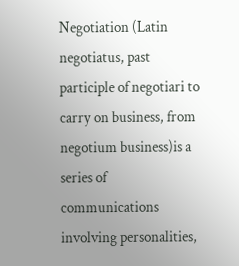Negotiation (Latin negotiatus, past participle of negotiari to carry on business, from negotium business)is a series of communications involving personalities,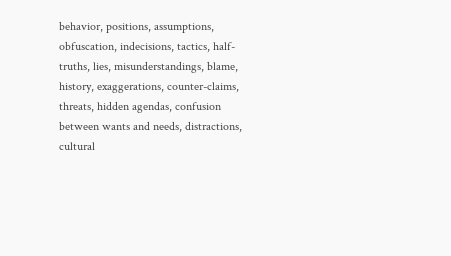behavior, positions, assumptions, obfuscation, indecisions, tactics, half-truths, lies, misunderstandings, blame, history, exaggerations, counter-claims, threats, hidden agendas, confusion between wants and needs, distractions, cultural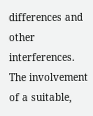differences and other interferences. The involvement of a suitable,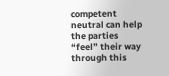competent neutral can help the parties “feel” their way through this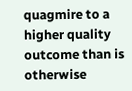quagmire to a higher quality outcome than is otherwise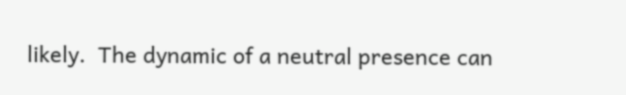likely.  The dynamic of a neutral presence can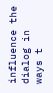influence the dialog in ways t